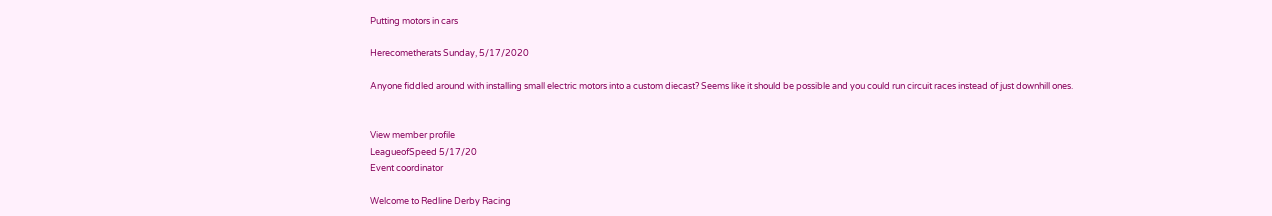Putting motors in cars

Herecometherats Sunday, 5/17/2020

Anyone fiddled around with installing small electric motors into a custom diecast? Seems like it should be possible and you could run circuit races instead of just downhill ones.


View member profile
LeagueofSpeed 5/17/20
Event coordinator

Welcome to Redline Derby Racing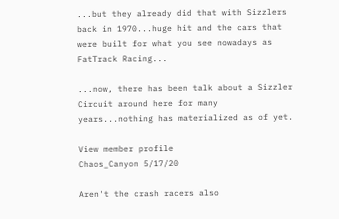...but they already did that with Sizzlers back in 1970...huge hit and the cars that were built for what you see nowadays as FatTrack Racing...

...now, there has been talk about a Sizzler Circuit around here for many years...nothing has materialized as of yet.

View member profile
Chaos_Canyon 5/17/20

Aren't the crash racers also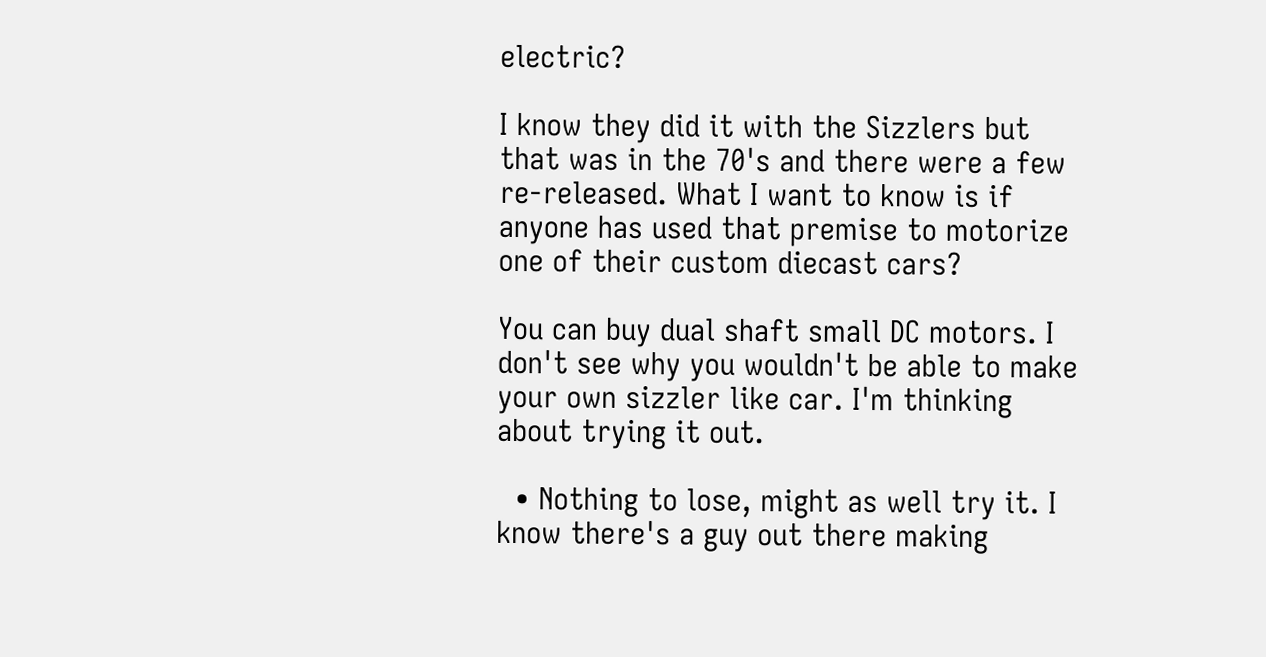electric?

I know they did it with the Sizzlers but that was in the 70's and there were a few re-released. What I want to know is if anyone has used that premise to motorize one of their custom diecast cars?

You can buy dual shaft small DC motors. I don't see why you wouldn't be able to make your own sizzler like car. I'm thinking about trying it out.

  • Nothing to lose, might as well try it. I know there's a guy out there making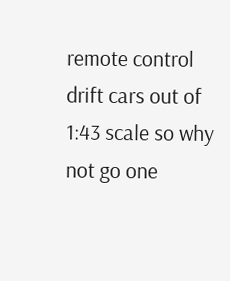remote control drift cars out of 1:43 scale so why not go one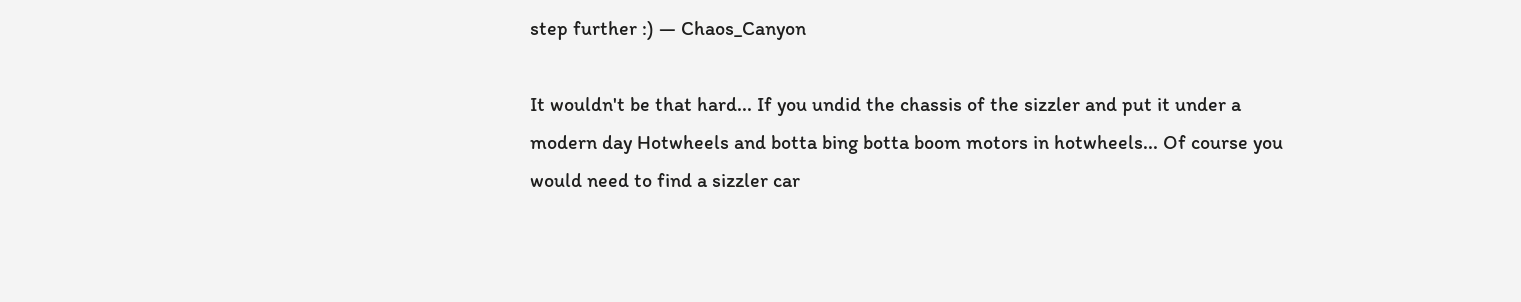step further :) — Chaos_Canyon

It wouldn't be that hard... If you undid the chassis of the sizzler and put it under a modern day Hotwheels and botta bing botta boom motors in hotwheels... Of course you would need to find a sizzler car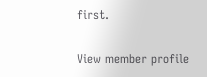first.

View member profile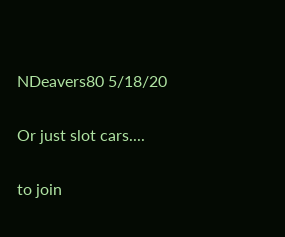NDeavers80 5/18/20

Or just slot cars....

to join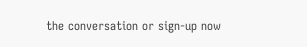the conversation or sign-up now